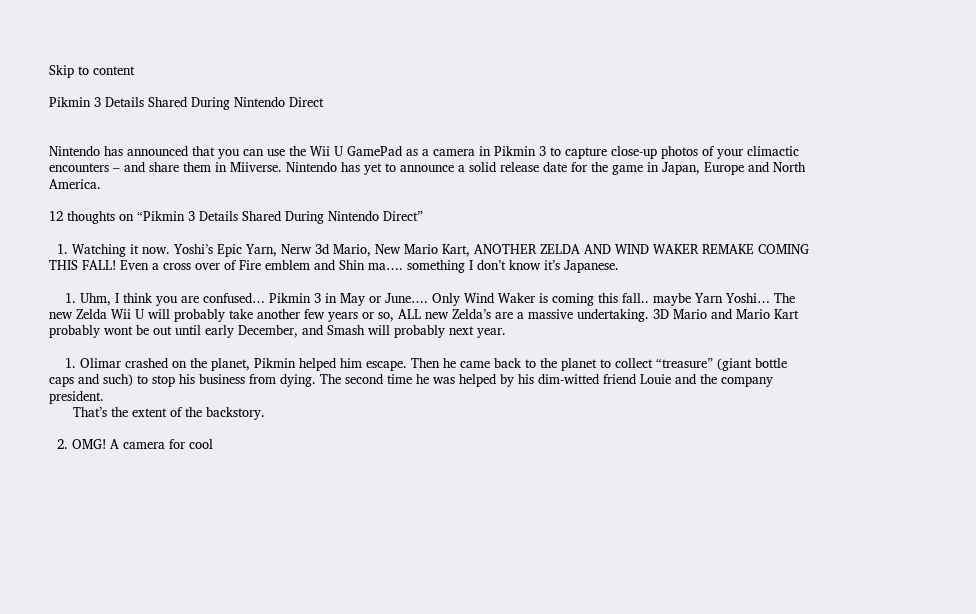Skip to content

Pikmin 3 Details Shared During Nintendo Direct


Nintendo has announced that you can use the Wii U GamePad as a camera in Pikmin 3 to capture close-up photos of your climactic encounters – and share them in Miiverse. Nintendo has yet to announce a solid release date for the game in Japan, Europe and North America.

12 thoughts on “Pikmin 3 Details Shared During Nintendo Direct”

  1. Watching it now. Yoshi’s Epic Yarn, Nerw 3d Mario, New Mario Kart, ANOTHER ZELDA AND WIND WAKER REMAKE COMING THIS FALL! Even a cross over of Fire emblem and Shin ma…. something I don’t know it’s Japanese.

    1. Uhm, I think you are confused… Pikmin 3 in May or June…. Only Wind Waker is coming this fall.. maybe Yarn Yoshi… The new Zelda Wii U will probably take another few years or so, ALL new Zelda’s are a massive undertaking. 3D Mario and Mario Kart probably wont be out until early December, and Smash will probably next year.

    1. Olimar crashed on the planet, Pikmin helped him escape. Then he came back to the planet to collect “treasure” (giant bottle caps and such) to stop his business from dying. The second time he was helped by his dim-witted friend Louie and the company president.
      That’s the extent of the backstory.

  2. OMG! A camera for cool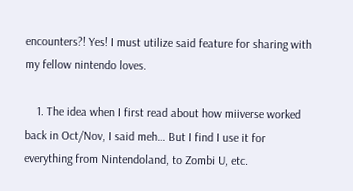encounters?! Yes! I must utilize said feature for sharing with my fellow nintendo loves.

    1. The idea when I first read about how miiverse worked back in Oct/Nov, I said meh… But I find I use it for everything from Nintendoland, to Zombi U, etc.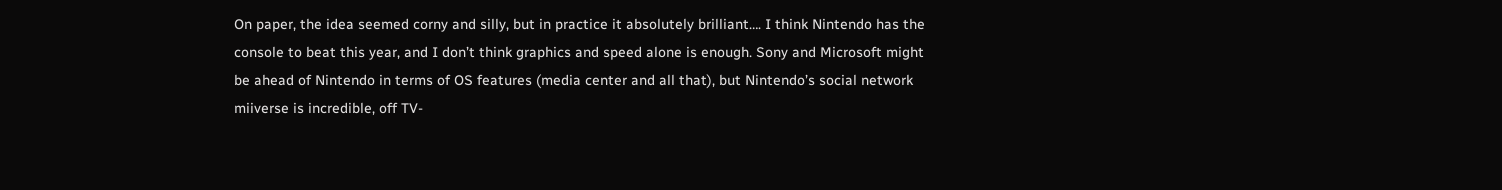On paper, the idea seemed corny and silly, but in practice it absolutely brilliant…. I think Nintendo has the console to beat this year, and I don’t think graphics and speed alone is enough. Sony and Microsoft might be ahead of Nintendo in terms of OS features (media center and all that), but Nintendo’s social network miiverse is incredible, off TV-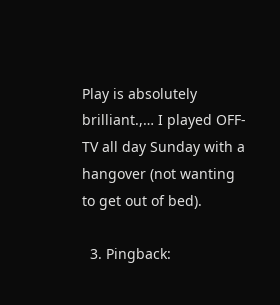Play is absolutely brilliant.,… I played OFF-TV all day Sunday with a hangover (not wanting to get out of bed).

  3. Pingback: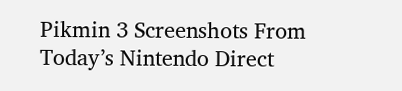Pikmin 3 Screenshots From Today’s Nintendo Direct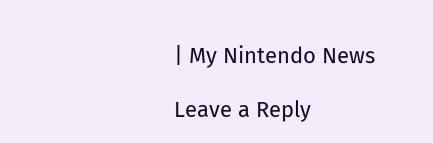| My Nintendo News

Leave a Reply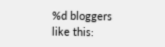%d bloggers like this: